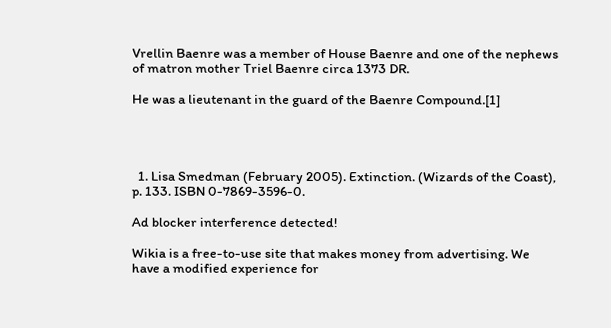Vrellin Baenre was a member of House Baenre and one of the nephews of matron mother Triel Baenre circa 1373 DR.

He was a lieutenant in the guard of the Baenre Compound.[1]




  1. Lisa Smedman (February 2005). Extinction. (Wizards of the Coast), p. 133. ISBN 0-7869-3596-0.

Ad blocker interference detected!

Wikia is a free-to-use site that makes money from advertising. We have a modified experience for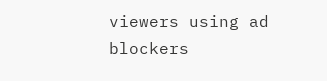viewers using ad blockers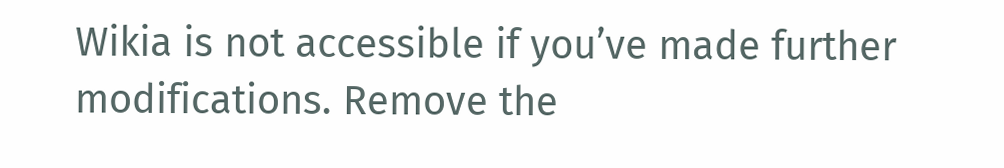Wikia is not accessible if you’ve made further modifications. Remove the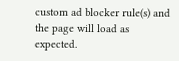custom ad blocker rule(s) and the page will load as expected.